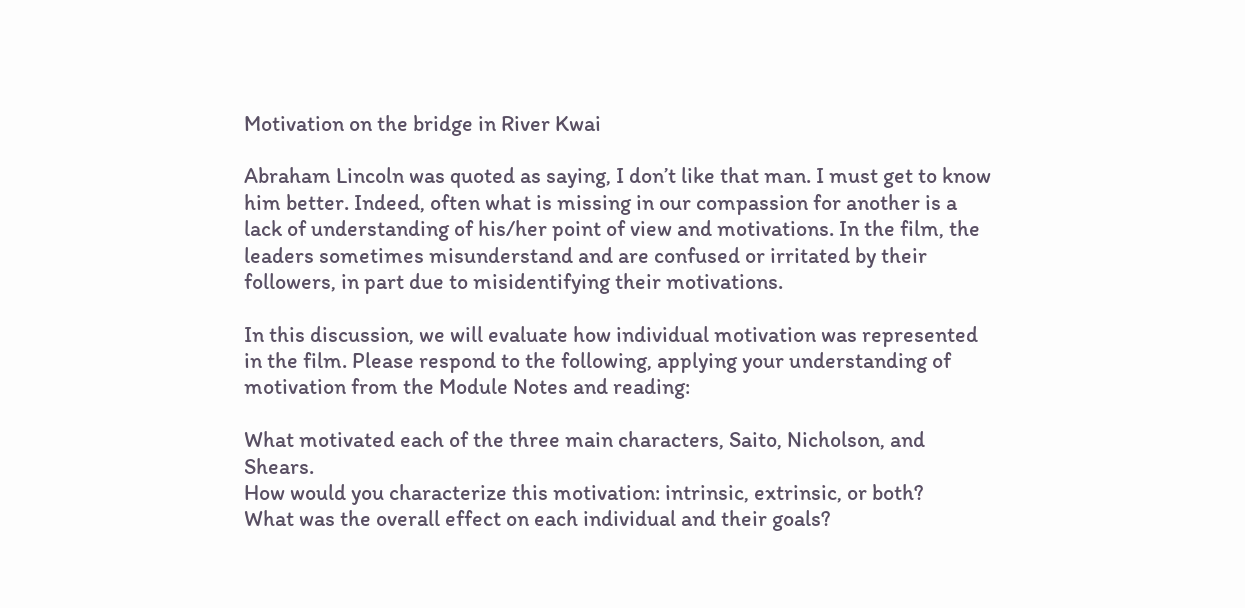Motivation on the bridge in River Kwai

Abraham Lincoln was quoted as saying, I don’t like that man. I must get to know him better. Indeed, often what is missing in our compassion for another is a lack of understanding of his/her point of view and motivations. In the film, the leaders sometimes misunderstand and are confused or irritated by their followers, in part due to misidentifying their motivations.

In this discussion, we will evaluate how individual motivation was represented in the film. Please respond to the following, applying your understanding of motivation from the Module Notes and reading:

What motivated each of the three main characters, Saito, Nicholson, and Shears.
How would you characterize this motivation: intrinsic, extrinsic, or both?
What was the overall effect on each individual and their goals?